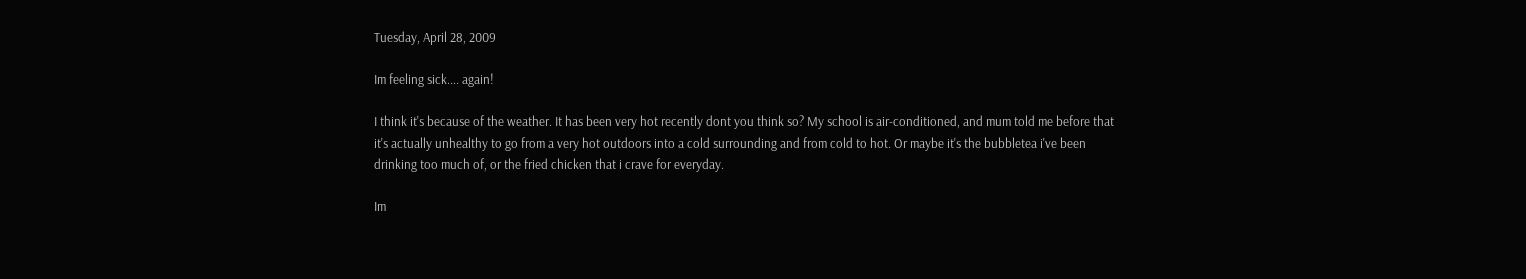Tuesday, April 28, 2009

Im feeling sick.... again!

I think it's because of the weather. It has been very hot recently dont you think so? My school is air-conditioned, and mum told me before that it's actually unhealthy to go from a very hot outdoors into a cold surrounding and from cold to hot. Or maybe it's the bubbletea i've been drinking too much of, or the fried chicken that i crave for everyday.

Im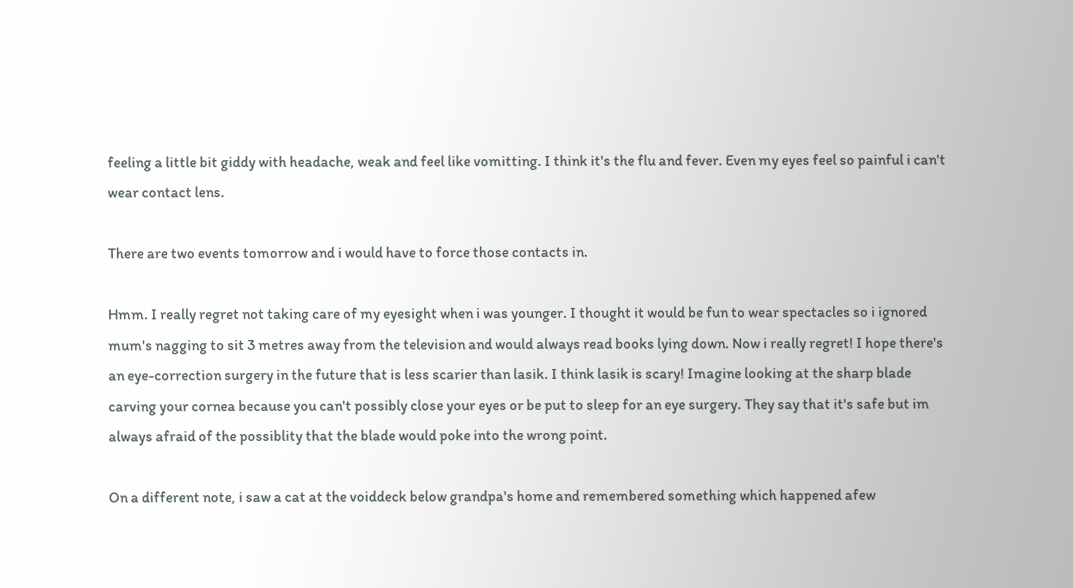feeling a little bit giddy with headache, weak and feel like vomitting. I think it's the flu and fever. Even my eyes feel so painful i can't wear contact lens.

There are two events tomorrow and i would have to force those contacts in.

Hmm. I really regret not taking care of my eyesight when i was younger. I thought it would be fun to wear spectacles so i ignored mum's nagging to sit 3 metres away from the television and would always read books lying down. Now i really regret! I hope there's an eye-correction surgery in the future that is less scarier than lasik. I think lasik is scary! Imagine looking at the sharp blade carving your cornea because you can't possibly close your eyes or be put to sleep for an eye surgery. They say that it's safe but im always afraid of the possiblity that the blade would poke into the wrong point.

On a different note, i saw a cat at the voiddeck below grandpa's home and remembered something which happened afew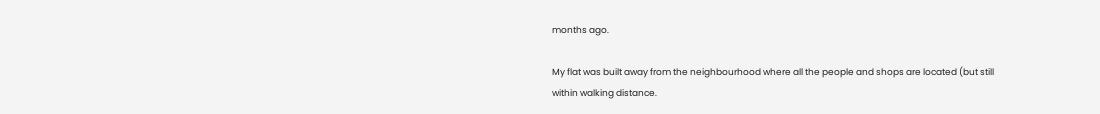months ago.

My flat was built away from the neighbourhood where all the people and shops are located (but still within walking distance.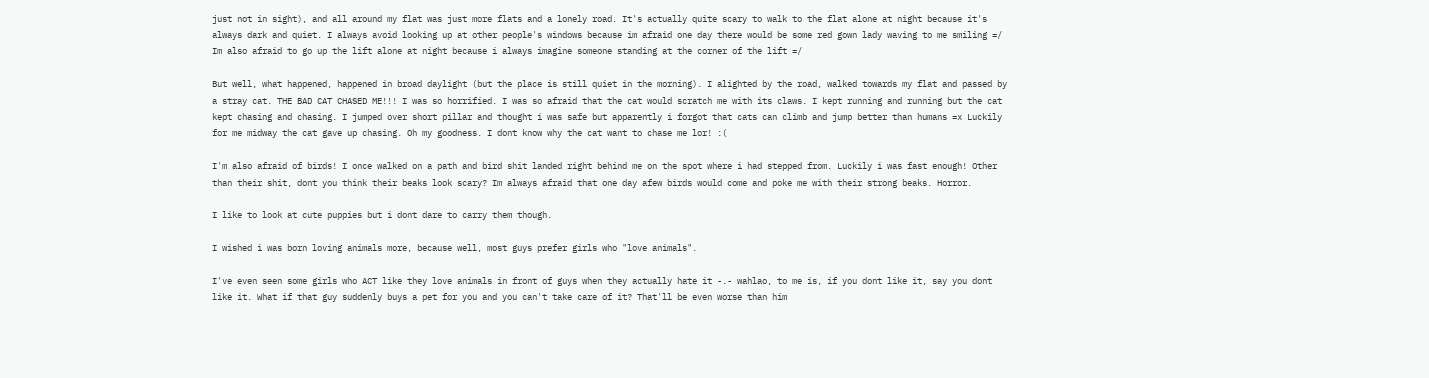just not in sight), and all around my flat was just more flats and a lonely road. It's actually quite scary to walk to the flat alone at night because it's always dark and quiet. I always avoid looking up at other people's windows because im afraid one day there would be some red gown lady waving to me smiling =/ Im also afraid to go up the lift alone at night because i always imagine someone standing at the corner of the lift =/

But well, what happened, happened in broad daylight (but the place is still quiet in the morning). I alighted by the road, walked towards my flat and passed by a stray cat. THE BAD CAT CHASED ME!!! I was so horrified. I was so afraid that the cat would scratch me with its claws. I kept running and running but the cat kept chasing and chasing. I jumped over short pillar and thought i was safe but apparently i forgot that cats can climb and jump better than humans =x Luckily for me midway the cat gave up chasing. Oh my goodness. I dont know why the cat want to chase me lor! :(

I'm also afraid of birds! I once walked on a path and bird shit landed right behind me on the spot where i had stepped from. Luckily i was fast enough! Other than their shit, dont you think their beaks look scary? Im always afraid that one day afew birds would come and poke me with their strong beaks. Horror.

I like to look at cute puppies but i dont dare to carry them though.

I wished i was born loving animals more, because well, most guys prefer girls who "love animals".

I've even seen some girls who ACT like they love animals in front of guys when they actually hate it -.- wahlao, to me is, if you dont like it, say you dont like it. What if that guy suddenly buys a pet for you and you can't take care of it? That'll be even worse than him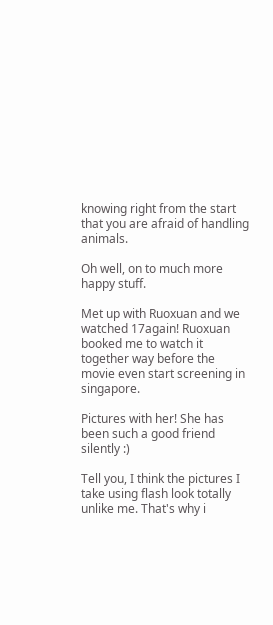knowing right from the start that you are afraid of handling animals.

Oh well, on to much more happy stuff.

Met up with Ruoxuan and we watched 17again! Ruoxuan booked me to watch it together way before the movie even start screening in singapore.

Pictures with her! She has been such a good friend silently :)

Tell you, I think the pictures I take using flash look totally unlike me. That's why i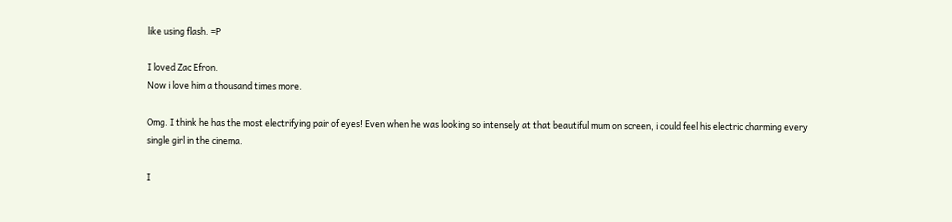like using flash. =P

I loved Zac Efron.
Now i love him a thousand times more.

Omg. I think he has the most electrifying pair of eyes! Even when he was looking so intensely at that beautiful mum on screen, i could feel his electric charming every single girl in the cinema.

I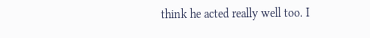think he acted really well too. I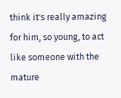think it's really amazing for him, so young, to act like someone with the mature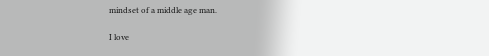mindset of a middle age man.

I love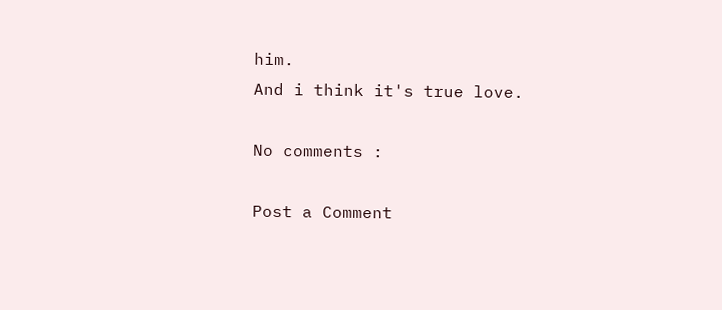him.
And i think it's true love.

No comments :

Post a Comment